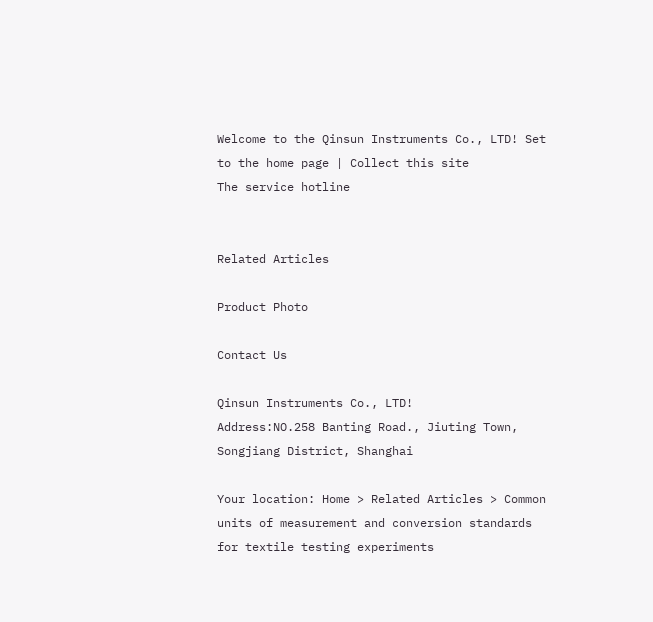Welcome to the Qinsun Instruments Co., LTD! Set to the home page | Collect this site
The service hotline


Related Articles

Product Photo

Contact Us

Qinsun Instruments Co., LTD!
Address:NO.258 Banting Road., Jiuting Town, Songjiang District, Shanghai

Your location: Home > Related Articles > Common units of measurement and conversion standards for textile testing experiments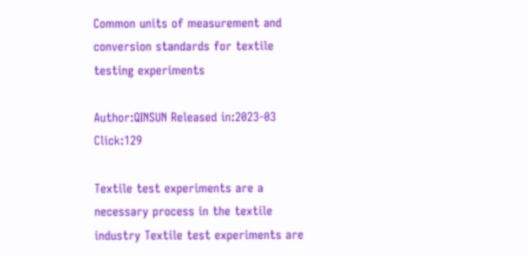Common units of measurement and conversion standards for textile testing experiments

Author:QINSUN Released in:2023-03 Click:129

Textile test experiments are a necessary process in the textile industry Textile test experiments are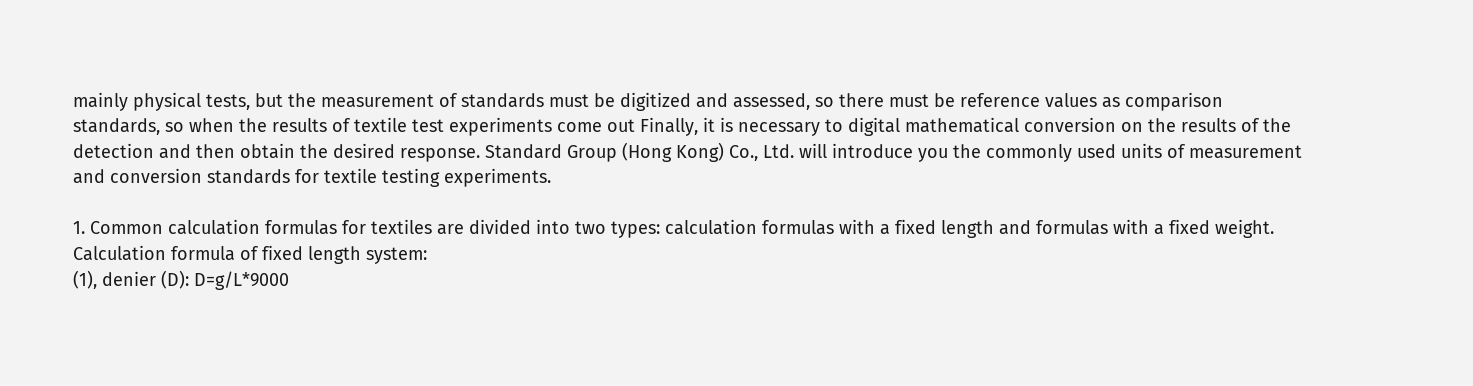mainly physical tests, but the measurement of standards must be digitized and assessed, so there must be reference values as comparison standards, so when the results of textile test experiments come out Finally, it is necessary to digital mathematical conversion on the results of the detection and then obtain the desired response. Standard Group (Hong Kong) Co., Ltd. will introduce you the commonly used units of measurement and conversion standards for textile testing experiments.

1. Common calculation formulas for textiles are divided into two types: calculation formulas with a fixed length and formulas with a fixed weight.
Calculation formula of fixed length system:
(1), denier (D): D=g/L*9000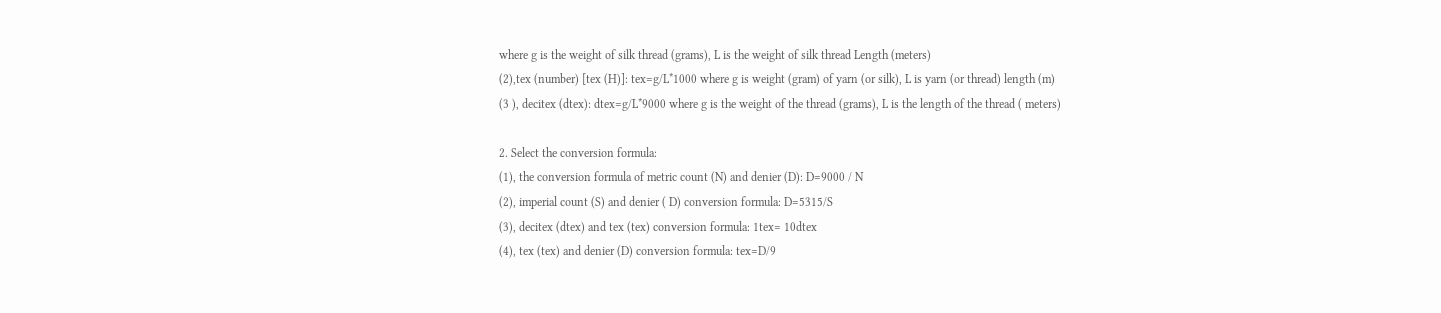where g is the weight of silk thread (grams), L is the weight of silk thread Length (meters)
(2),tex (number) [tex (H)]: tex=g/L*1000 where g is weight (gram) of yarn (or silk), L is yarn (or thread) length (m)
(3 ), decitex (dtex): dtex=g/L*9000 where g is the weight of the thread (grams), L is the length of the thread ( meters)

2. Select the conversion formula:
(1), the conversion formula of metric count (N) and denier (D): D=9000 / N
(2), imperial count (S) and denier ( D) conversion formula: D=5315/S
(3), decitex (dtex) and tex (tex) conversion formula: 1tex= 10dtex
(4), tex (tex) and denier (D) conversion formula: tex=D/9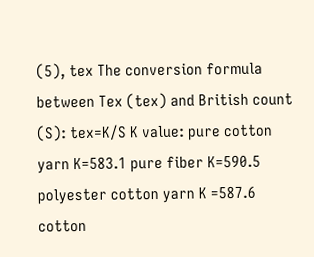(5), tex The conversion formula between Tex (tex) and British count (S): tex=K/S K value: pure cotton yarn K=583.1 pure fiber K=590.5 polyester cotton yarn K =587.6 cotton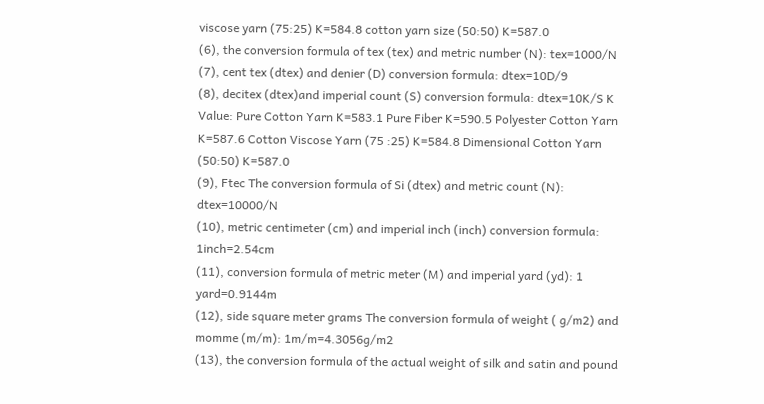viscose yarn (75:25) K=584.8 cotton yarn size (50:50) K=587.0
(6), the conversion formula of tex (tex) and metric number (N): tex=1000/N
(7), cent tex (dtex) and denier (D) conversion formula: dtex=10D/9
(8), decitex (dtex)and imperial count (S) conversion formula: dtex=10K/S K Value: Pure Cotton Yarn K=583.1 Pure Fiber K=590.5 Polyester Cotton Yarn K=587.6 Cotton Viscose Yarn (75 :25) K=584.8 Dimensional Cotton Yarn (50:50) K=587.0
(9), Ftec The conversion formula of Si (dtex) and metric count (N): dtex=10000/N
(10), metric centimeter (cm) and imperial inch (inch) conversion formula: 1inch=2.54cm
(11), conversion formula of metric meter (M) and imperial yard (yd): 1 yard=0.9144m
(12), side square meter grams The conversion formula of weight ( g/m2) and momme (m/m): 1m/m=4.3056g/m2
(13), the conversion formula of the actual weight of silk and satin and pound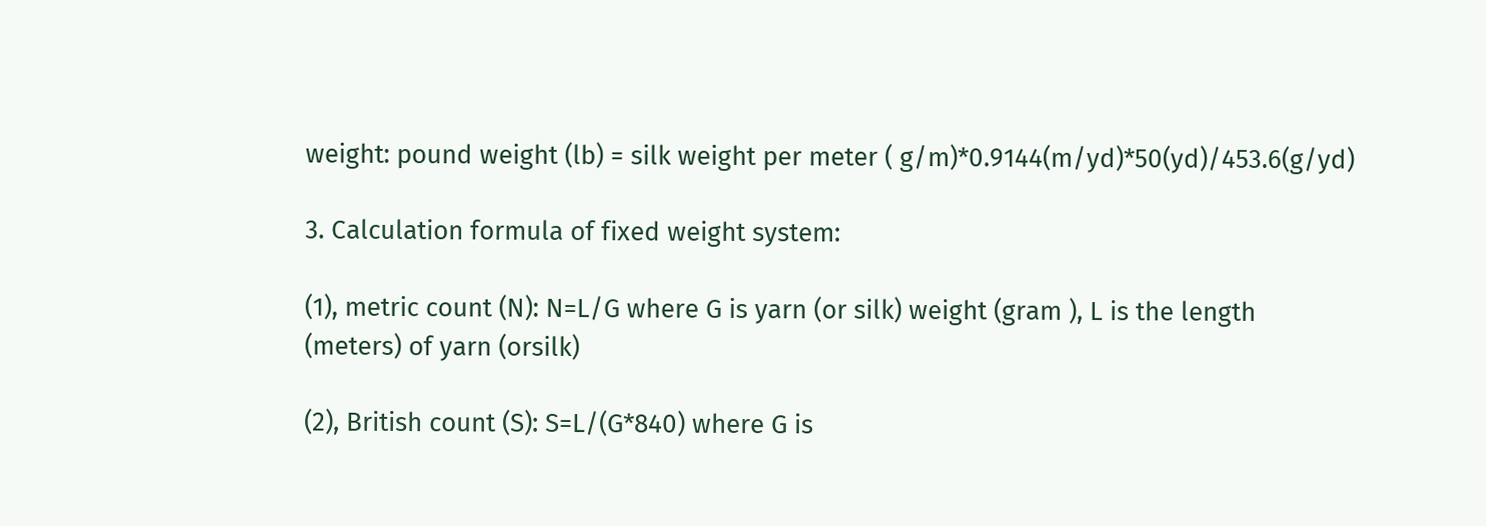weight: pound weight (lb) = silk weight per meter ( g/m)*0.9144(m/yd)*50(yd)/453.6(g/yd)

3. Calculation formula of fixed weight system:

(1), metric count (N): N=L/G where G is yarn (or silk) weight (gram ), L is the length (meters) of yarn (orsilk)

(2), British count (S): S=L/(G*840) where G is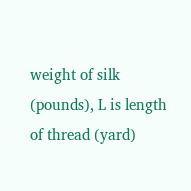weight of silk (pounds), L is length of thread (yard)